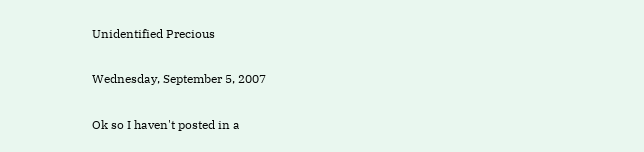Unidentified Precious

Wednesday, September 5, 2007

Ok so I haven't posted in a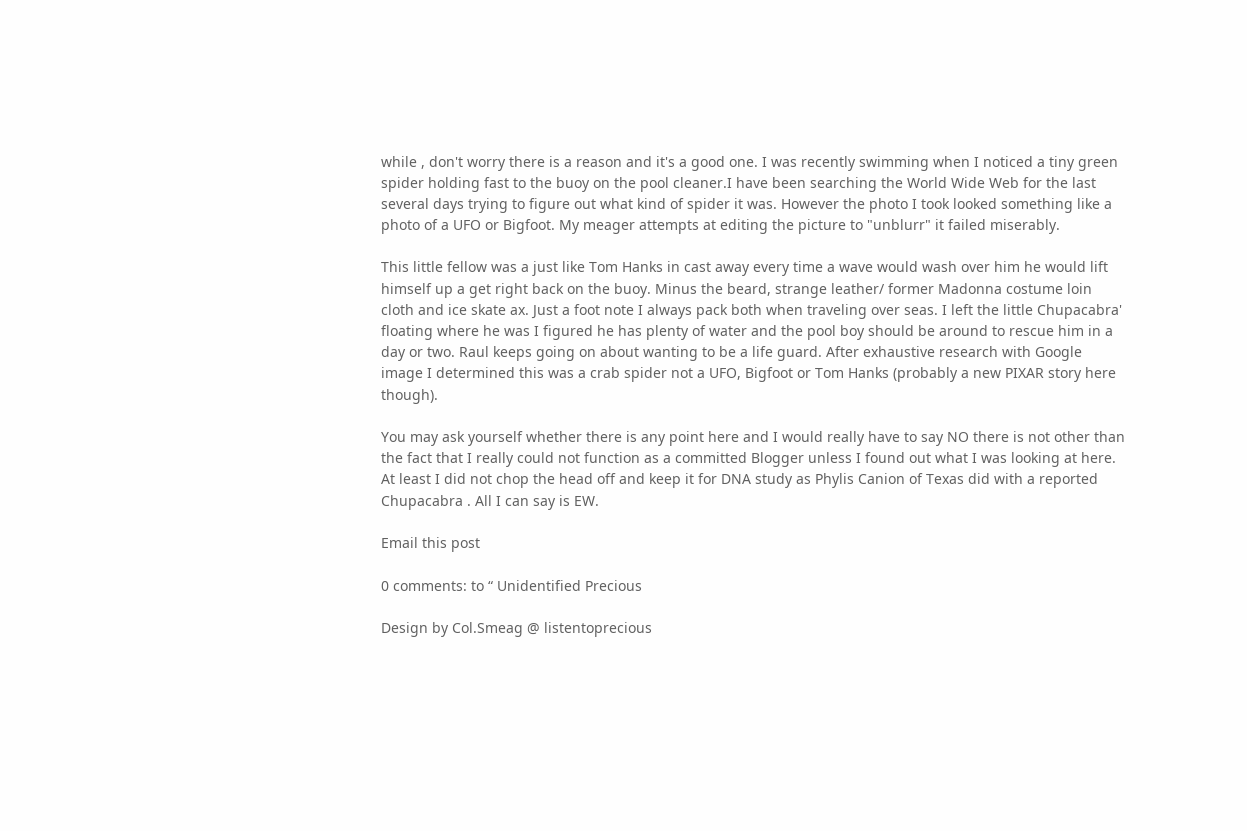while , don't worry there is a reason and it's a good one. I was recently swimming when I noticed a tiny green spider holding fast to the buoy on the pool cleaner.I have been searching the World Wide Web for the last several days trying to figure out what kind of spider it was. However the photo I took looked something like a photo of a UFO or Bigfoot. My meager attempts at editing the picture to "unblurr" it failed miserably.

This little fellow was a just like Tom Hanks in cast away every time a wave would wash over him he would lift himself up a get right back on the buoy. Minus the beard, strange leather/ former Madonna costume loin cloth and ice skate ax. Just a foot note I always pack both when traveling over seas. I left the little Chupacabra' floating where he was I figured he has plenty of water and the pool boy should be around to rescue him in a day or two. Raul keeps going on about wanting to be a life guard. After exhaustive research with Google image I determined this was a crab spider not a UFO, Bigfoot or Tom Hanks (probably a new PIXAR story here though).

You may ask yourself whether there is any point here and I would really have to say NO there is not other than the fact that I really could not function as a committed Blogger unless I found out what I was looking at here. At least I did not chop the head off and keep it for DNA study as Phylis Canion of Texas did with a reported Chupacabra . All I can say is EW.

Email this post

0 comments: to “ Unidentified Precious

Design by Col.Smeag @ listentoprecious